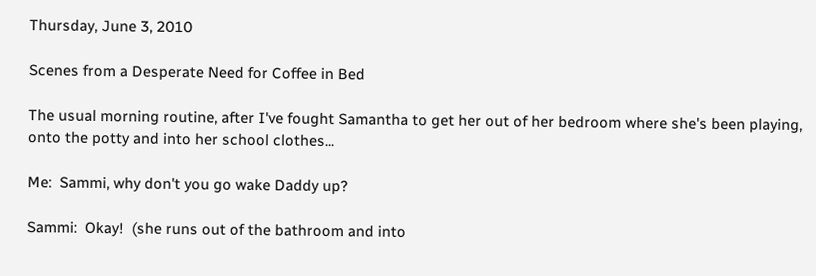Thursday, June 3, 2010

Scenes from a Desperate Need for Coffee in Bed

The usual morning routine, after I've fought Samantha to get her out of her bedroom where she's been playing, onto the potty and into her school clothes...

Me:  Sammi, why don't you go wake Daddy up?

Sammi:  Okay!  (she runs out of the bathroom and into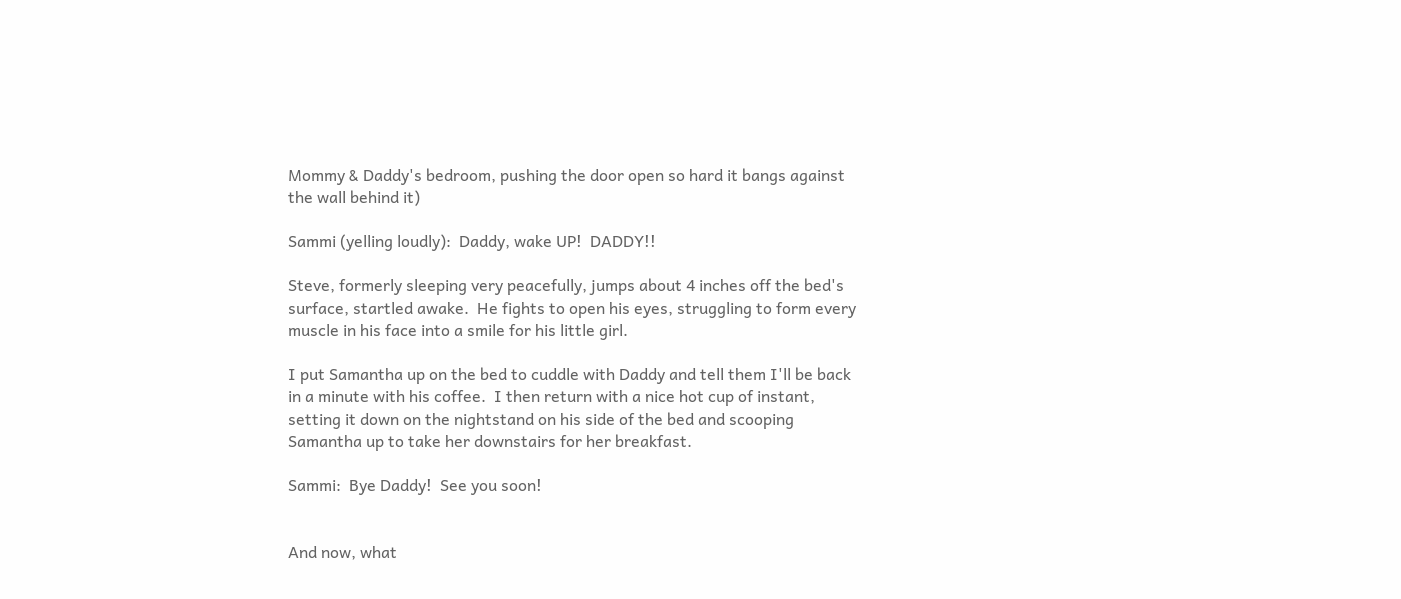Mommy & Daddy's bedroom, pushing the door open so hard it bangs against the wall behind it)

Sammi (yelling loudly):  Daddy, wake UP!  DADDY!!

Steve, formerly sleeping very peacefully, jumps about 4 inches off the bed's surface, startled awake.  He fights to open his eyes, struggling to form every muscle in his face into a smile for his little girl.

I put Samantha up on the bed to cuddle with Daddy and tell them I'll be back in a minute with his coffee.  I then return with a nice hot cup of instant, setting it down on the nightstand on his side of the bed and scooping Samantha up to take her downstairs for her breakfast.

Sammi:  Bye Daddy!  See you soon!


And now, what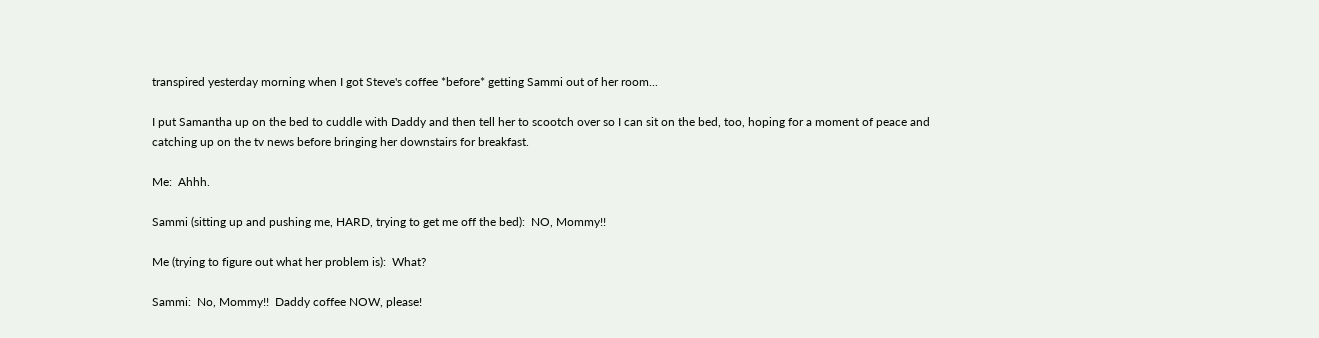transpired yesterday morning when I got Steve's coffee *before* getting Sammi out of her room...

I put Samantha up on the bed to cuddle with Daddy and then tell her to scootch over so I can sit on the bed, too, hoping for a moment of peace and catching up on the tv news before bringing her downstairs for breakfast.

Me:  Ahhh.

Sammi (sitting up and pushing me, HARD, trying to get me off the bed):  NO, Mommy!!

Me (trying to figure out what her problem is):  What?

Sammi:  No, Mommy!!  Daddy coffee NOW, please!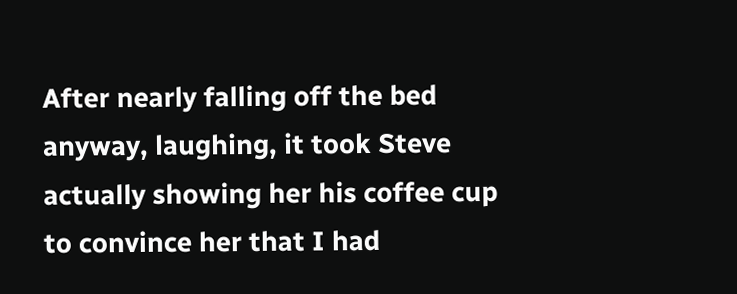After nearly falling off the bed anyway, laughing, it took Steve actually showing her his coffee cup to convince her that I had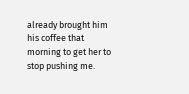already brought him his coffee that morning to get her to stop pushing me.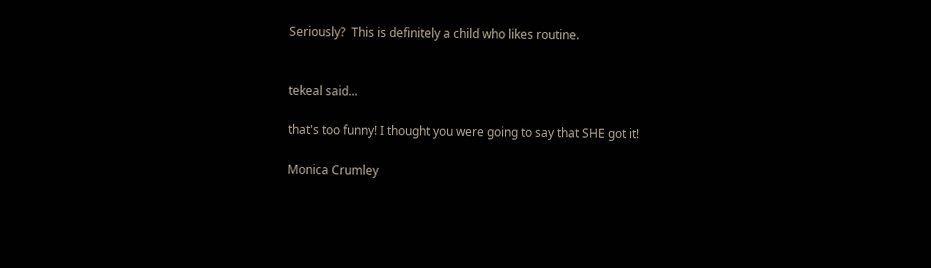Seriously?  This is definitely a child who likes routine.


tekeal said...

that's too funny! I thought you were going to say that SHE got it!

Monica Crumley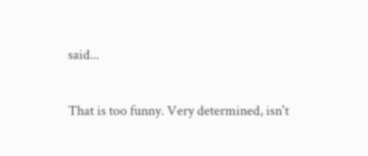said...

That is too funny. Very determined, isn't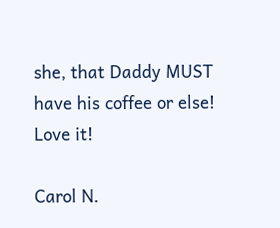she, that Daddy MUST have his coffee or else! Love it!

Carol N.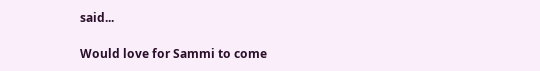said...

Would love for Sammi to come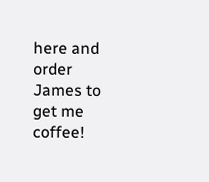here and order James to get me coffee!